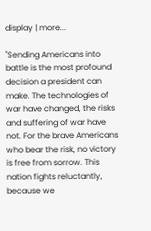display | more...

"Sending Americans into battle is the most profound decision a president can make. The technologies of war have changed, the risks and suffering of war have not. For the brave Americans who bear the risk, no victory is free from sorrow. This nation fights reluctantly, because we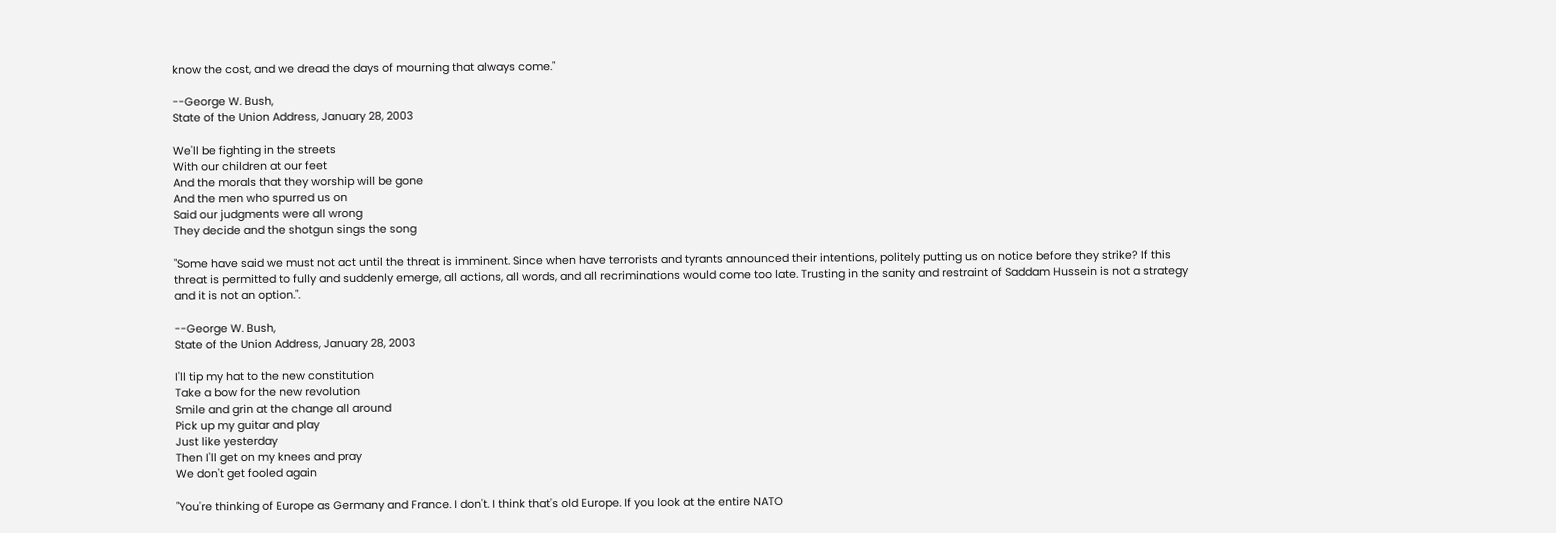know the cost, and we dread the days of mourning that always come."

--George W. Bush,
State of the Union Address, January 28, 2003

We'll be fighting in the streets
With our children at our feet
And the morals that they worship will be gone
And the men who spurred us on
Said our judgments were all wrong
They decide and the shotgun sings the song

"Some have said we must not act until the threat is imminent. Since when have terrorists and tyrants announced their intentions, politely putting us on notice before they strike? If this threat is permitted to fully and suddenly emerge, all actions, all words, and all recriminations would come too late. Trusting in the sanity and restraint of Saddam Hussein is not a strategy and it is not an option.".

--George W. Bush,
State of the Union Address, January 28, 2003

I'll tip my hat to the new constitution
Take a bow for the new revolution
Smile and grin at the change all around
Pick up my guitar and play
Just like yesterday
Then I'll get on my knees and pray
We don't get fooled again

"You're thinking of Europe as Germany and France. I don't. I think that's old Europe. If you look at the entire NATO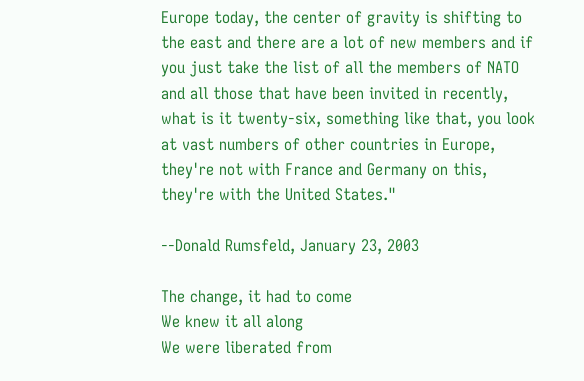Europe today, the center of gravity is shifting to the east and there are a lot of new members and if you just take the list of all the members of NATO and all those that have been invited in recently, what is it twenty-six, something like that, you look at vast numbers of other countries in Europe, they're not with France and Germany on this, they're with the United States."

--Donald Rumsfeld, January 23, 2003

The change, it had to come
We knew it all along
We were liberated from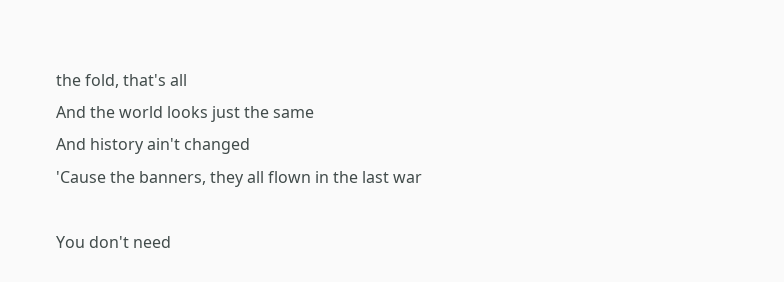the fold, that's all
And the world looks just the same
And history ain't changed
'Cause the banners, they all flown in the last war

You don't need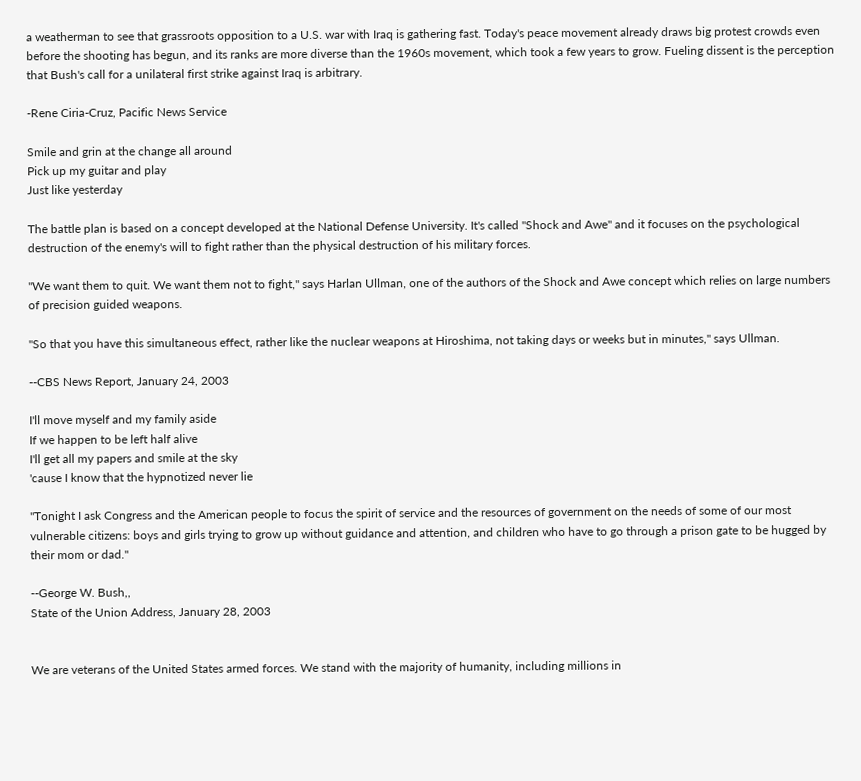a weatherman to see that grassroots opposition to a U.S. war with Iraq is gathering fast. Today's peace movement already draws big protest crowds even before the shooting has begun, and its ranks are more diverse than the 1960s movement, which took a few years to grow. Fueling dissent is the perception that Bush's call for a unilateral first strike against Iraq is arbitrary.

-Rene Ciria-Cruz, Pacific News Service

Smile and grin at the change all around
Pick up my guitar and play
Just like yesterday

The battle plan is based on a concept developed at the National Defense University. It's called "Shock and Awe" and it focuses on the psychological destruction of the enemy's will to fight rather than the physical destruction of his military forces.

"We want them to quit. We want them not to fight," says Harlan Ullman, one of the authors of the Shock and Awe concept which relies on large numbers of precision guided weapons.

"So that you have this simultaneous effect, rather like the nuclear weapons at Hiroshima, not taking days or weeks but in minutes," says Ullman.

--CBS News Report, January 24, 2003

I'll move myself and my family aside
If we happen to be left half alive
I'll get all my papers and smile at the sky
'cause I know that the hypnotized never lie

"Tonight I ask Congress and the American people to focus the spirit of service and the resources of government on the needs of some of our most vulnerable citizens: boys and girls trying to grow up without guidance and attention, and children who have to go through a prison gate to be hugged by their mom or dad."

--George W. Bush,,
State of the Union Address, January 28, 2003


We are veterans of the United States armed forces. We stand with the majority of humanity, including millions in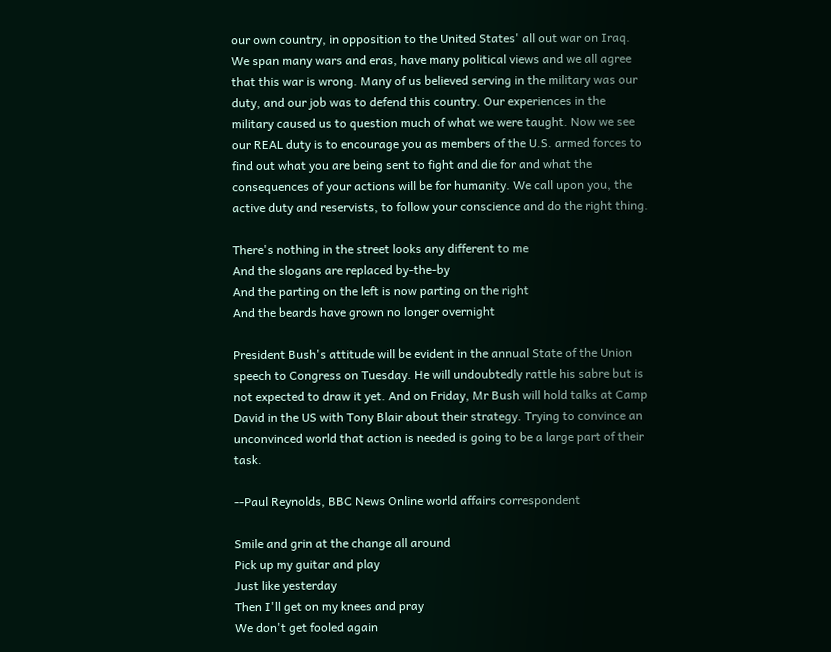our own country, in opposition to the United States' all out war on Iraq. We span many wars and eras, have many political views and we all agree that this war is wrong. Many of us believed serving in the military was our duty, and our job was to defend this country. Our experiences in the military caused us to question much of what we were taught. Now we see our REAL duty is to encourage you as members of the U.S. armed forces to find out what you are being sent to fight and die for and what the consequences of your actions will be for humanity. We call upon you, the active duty and reservists, to follow your conscience and do the right thing.

There's nothing in the street looks any different to me
And the slogans are replaced by-the-by
And the parting on the left is now parting on the right
And the beards have grown no longer overnight

President Bush's attitude will be evident in the annual State of the Union speech to Congress on Tuesday. He will undoubtedly rattle his sabre but is not expected to draw it yet. And on Friday, Mr Bush will hold talks at Camp David in the US with Tony Blair about their strategy. Trying to convince an unconvinced world that action is needed is going to be a large part of their task.

--Paul Reynolds, BBC News Online world affairs correspondent

Smile and grin at the change all around
Pick up my guitar and play
Just like yesterday
Then I'll get on my knees and pray
We don't get fooled again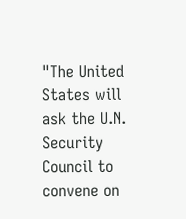"The United States will ask the U.N. Security Council to convene on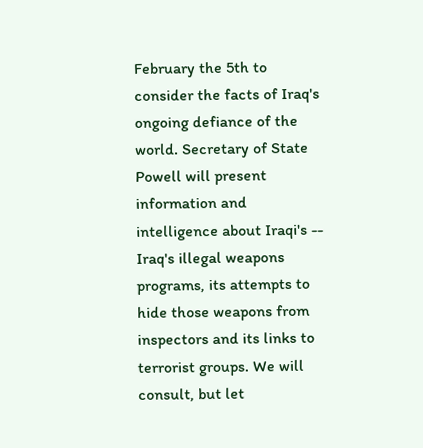February the 5th to consider the facts of Iraq's ongoing defiance of the world. Secretary of State Powell will present information and intelligence about Iraqi's -- Iraq's illegal weapons programs, its attempts to hide those weapons from inspectors and its links to terrorist groups. We will consult, but let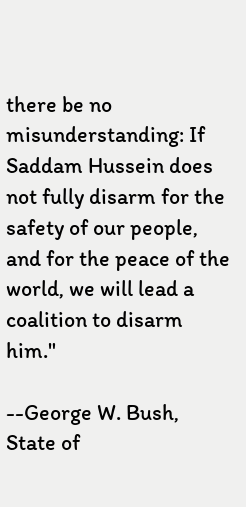there be no misunderstanding: If Saddam Hussein does not fully disarm for the safety of our people, and for the peace of the world, we will lead a coalition to disarm him."

--George W. Bush,
State of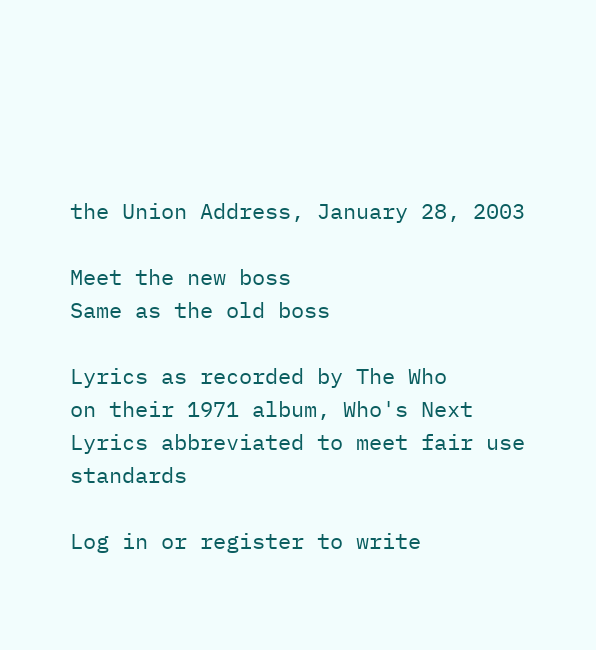the Union Address, January 28, 2003

Meet the new boss
Same as the old boss

Lyrics as recorded by The Who
on their 1971 album, Who's Next
Lyrics abbreviated to meet fair use standards

Log in or register to write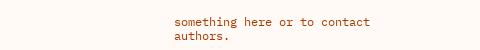something here or to contact authors.